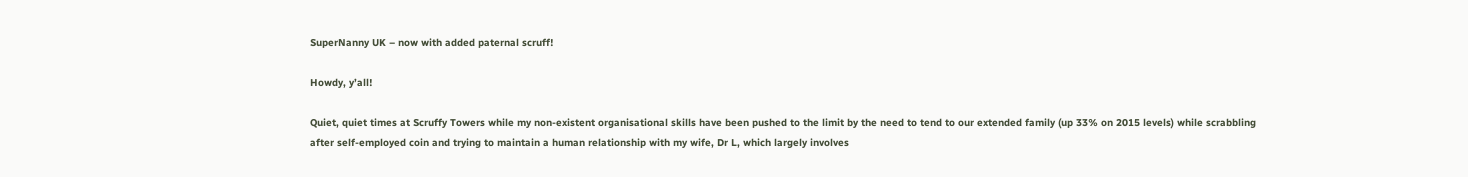SuperNanny UK – now with added paternal scruff!

Howdy, y’all!

Quiet, quiet times at Scruffy Towers while my non-existent organisational skills have been pushed to the limit by the need to tend to our extended family (up 33% on 2015 levels) while scrabbling after self-employed coin and trying to maintain a human relationship with my wife, Dr L, which largely involves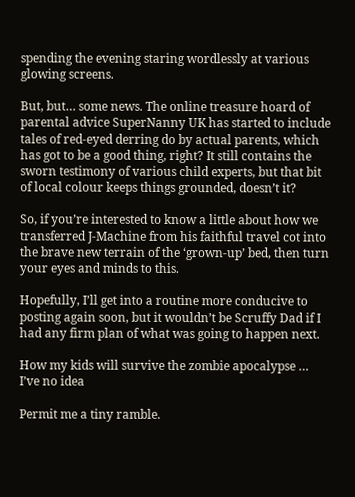spending the evening staring wordlessly at various glowing screens.

But, but… some news. The online treasure hoard of parental advice SuperNanny UK has started to include tales of red-eyed derring do by actual parents, which has got to be a good thing, right? It still contains the sworn testimony of various child experts, but that bit of local colour keeps things grounded, doesn’t it?

So, if you’re interested to know a little about how we transferred J-Machine from his faithful travel cot into the brave new terrain of the ‘grown-up’ bed, then turn your eyes and minds to this.

Hopefully, I’ll get into a routine more conducive to posting again soon, but it wouldn’t be Scruffy Dad if I had any firm plan of what was going to happen next.

How my kids will survive the zombie apocalypse … I’ve no idea

Permit me a tiny ramble.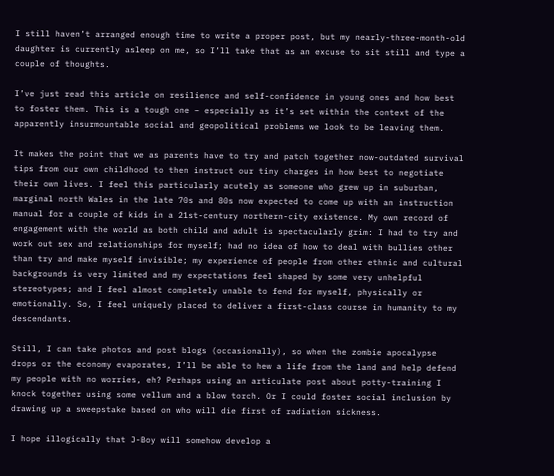I still haven’t arranged enough time to write a proper post, but my nearly-three-month-old daughter is currently asleep on me, so I’ll take that as an excuse to sit still and type a couple of thoughts.

I’ve just read this article on resilience and self-confidence in young ones and how best to foster them. This is a tough one – especially as it’s set within the context of the apparently insurmountable social and geopolitical problems we look to be leaving them.

It makes the point that we as parents have to try and patch together now-outdated survival tips from our own childhood to then instruct our tiny charges in how best to negotiate their own lives. I feel this particularly acutely as someone who grew up in suburban, marginal north Wales in the late 70s and 80s now expected to come up with an instruction manual for a couple of kids in a 21st-century northern-city existence. My own record of  engagement with the world as both child and adult is spectacularly grim: I had to try and work out sex and relationships for myself; had no idea of how to deal with bullies other than try and make myself invisible; my experience of people from other ethnic and cultural backgrounds is very limited and my expectations feel shaped by some very unhelpful stereotypes; and I feel almost completely unable to fend for myself, physically or emotionally. So, I feel uniquely placed to deliver a first-class course in humanity to my descendants.

Still, I can take photos and post blogs (occasionally), so when the zombie apocalypse drops or the economy evaporates, I’ll be able to hew a life from the land and help defend my people with no worries, eh? Perhaps using an articulate post about potty-training I knock together using some vellum and a blow torch. Or I could foster social inclusion by drawing up a sweepstake based on who will die first of radiation sickness.

I hope illogically that J-Boy will somehow develop a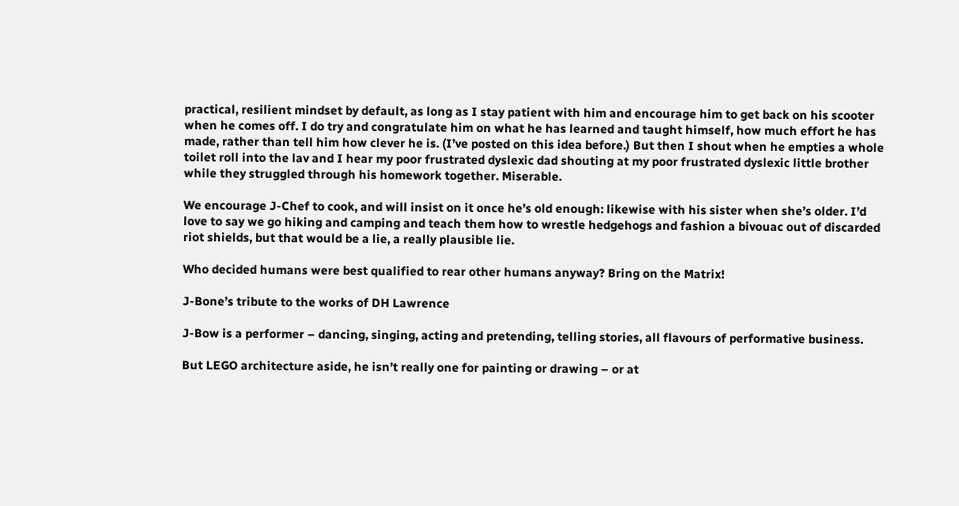practical, resilient mindset by default, as long as I stay patient with him and encourage him to get back on his scooter when he comes off. I do try and congratulate him on what he has learned and taught himself, how much effort he has made, rather than tell him how clever he is. (I’ve posted on this idea before.) But then I shout when he empties a whole toilet roll into the lav and I hear my poor frustrated dyslexic dad shouting at my poor frustrated dyslexic little brother while they struggled through his homework together. Miserable.

We encourage J-Chef to cook, and will insist on it once he’s old enough: likewise with his sister when she’s older. I’d love to say we go hiking and camping and teach them how to wrestle hedgehogs and fashion a bivouac out of discarded riot shields, but that would be a lie, a really plausible lie.

Who decided humans were best qualified to rear other humans anyway? Bring on the Matrix!

J-Bone’s tribute to the works of DH Lawrence

J-Bow is a performer – dancing, singing, acting and pretending, telling stories, all flavours of performative business.

But LEGO architecture aside, he isn’t really one for painting or drawing – or at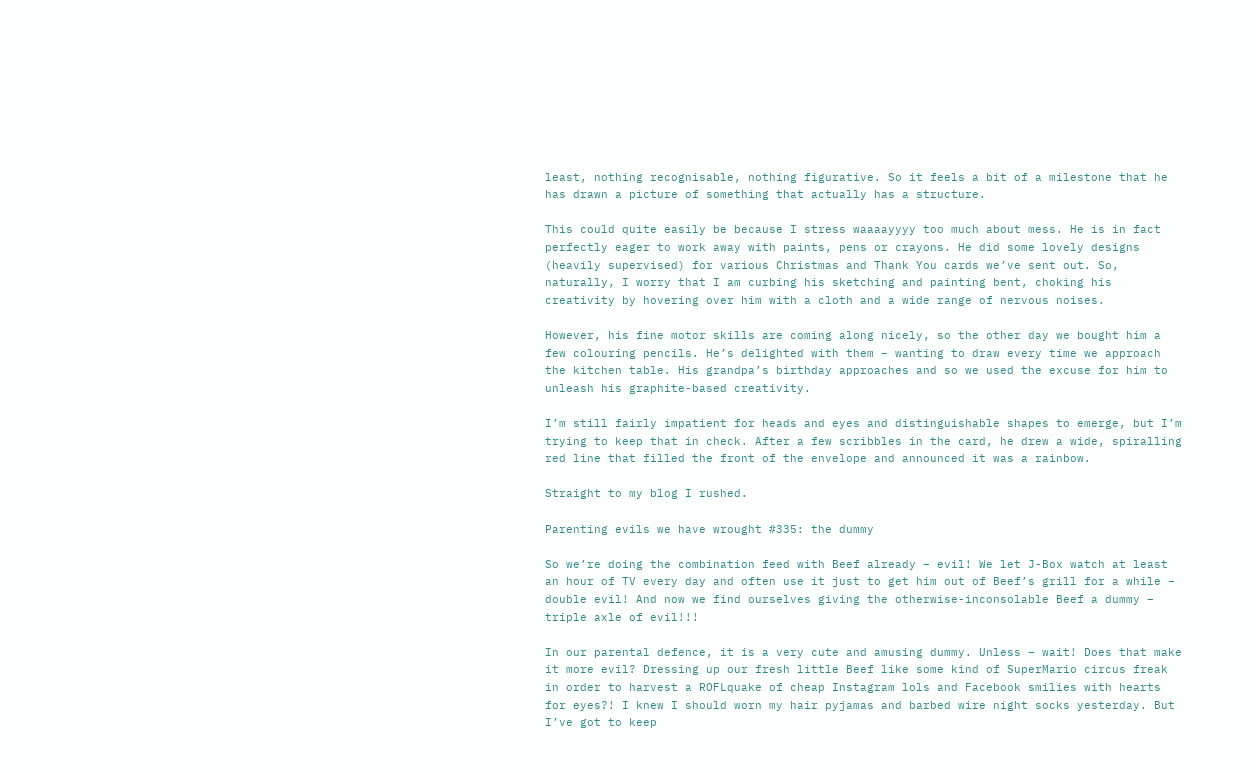least, nothing recognisable, nothing figurative. So it feels a bit of a milestone that he has drawn a picture of something that actually has a structure.

This could quite easily be because I stress waaaayyyy too much about mess. He is in fact perfectly eager to work away with paints, pens or crayons. He did some lovely designs (heavily supervised) for various Christmas and Thank You cards we’ve sent out. So, naturally, I worry that I am curbing his sketching and painting bent, choking his creativity by hovering over him with a cloth and a wide range of nervous noises.

However, his fine motor skills are coming along nicely, so the other day we bought him a few colouring pencils. He’s delighted with them – wanting to draw every time we approach the kitchen table. His grandpa’s birthday approaches and so we used the excuse for him to unleash his graphite-based creativity.

I’m still fairly impatient for heads and eyes and distinguishable shapes to emerge, but I’m trying to keep that in check. After a few scribbles in the card, he drew a wide, spiralling red line that filled the front of the envelope and announced it was a rainbow.

Straight to my blog I rushed.

Parenting evils we have wrought #335: the dummy

So we’re doing the combination feed with Beef already – evil! We let J-Box watch at least an hour of TV every day and often use it just to get him out of Beef’s grill for a while – double evil! And now we find ourselves giving the otherwise-inconsolable Beef a dummy – triple axle of evil!!!

In our parental defence, it is a very cute and amusing dummy. Unless – wait! Does that make it more evil? Dressing up our fresh little Beef like some kind of SuperMario circus freak in order to harvest a ROFLquake of cheap Instagram lols and Facebook smilies with hearts for eyes?! I knew I should worn my hair pyjamas and barbed wire night socks yesterday. But I’ve got to keep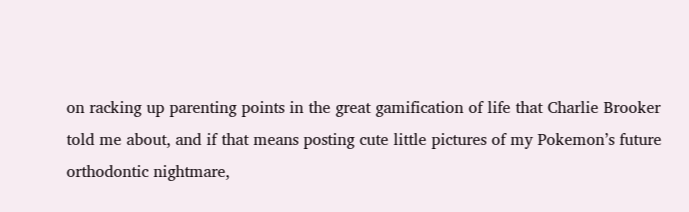on racking up parenting points in the great gamification of life that Charlie Brooker told me about, and if that means posting cute little pictures of my Pokemon’s future orthodontic nightmare,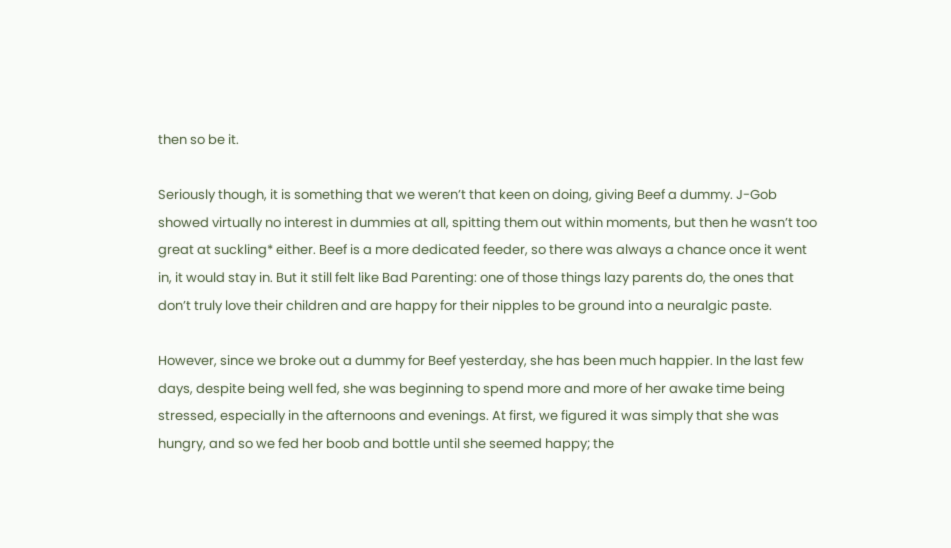then so be it.

Seriously though, it is something that we weren’t that keen on doing, giving Beef a dummy. J-Gob showed virtually no interest in dummies at all, spitting them out within moments, but then he wasn’t too great at suckling* either. Beef is a more dedicated feeder, so there was always a chance once it went in, it would stay in. But it still felt like Bad Parenting: one of those things lazy parents do, the ones that don’t truly love their children and are happy for their nipples to be ground into a neuralgic paste.

However, since we broke out a dummy for Beef yesterday, she has been much happier. In the last few days, despite being well fed, she was beginning to spend more and more of her awake time being stressed, especially in the afternoons and evenings. At first, we figured it was simply that she was hungry, and so we fed her boob and bottle until she seemed happy; the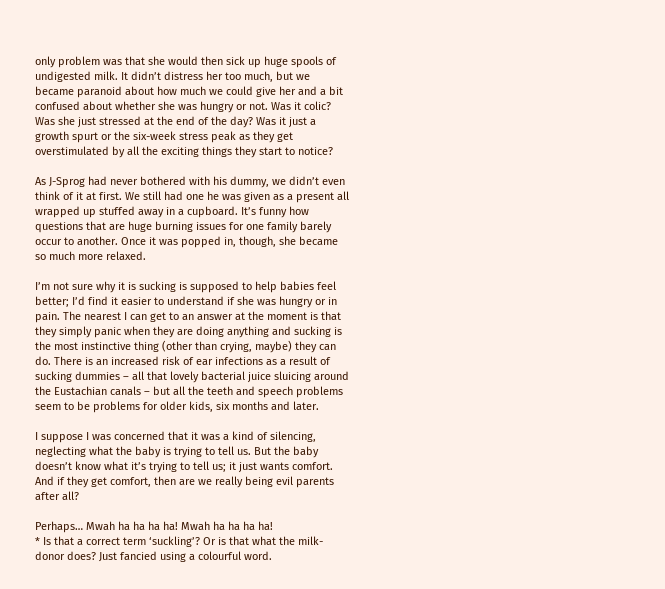only problem was that she would then sick up huge spools of undigested milk. It didn’t distress her too much, but we became paranoid about how much we could give her and a bit confused about whether she was hungry or not. Was it colic? Was she just stressed at the end of the day? Was it just a growth spurt or the six-week stress peak as they get overstimulated by all the exciting things they start to notice?

As J-Sprog had never bothered with his dummy, we didn’t even think of it at first. We still had one he was given as a present all wrapped up stuffed away in a cupboard. It’s funny how questions that are huge burning issues for one family barely occur to another. Once it was popped in, though, she became so much more relaxed.

I’m not sure why it is sucking is supposed to help babies feel better; I’d find it easier to understand if she was hungry or in pain. The nearest I can get to an answer at the moment is that they simply panic when they are doing anything and sucking is the most instinctive thing (other than crying, maybe) they can do. There is an increased risk of ear infections as a result of sucking dummies – all that lovely bacterial juice sluicing around the Eustachian canals – but all the teeth and speech problems seem to be problems for older kids, six months and later.

I suppose I was concerned that it was a kind of silencing, neglecting what the baby is trying to tell us. But the baby doesn’t know what it’s trying to tell us; it just wants comfort. And if they get comfort, then are we really being evil parents after all?

Perhaps… Mwah ha ha ha ha! Mwah ha ha ha ha!
* Is that a correct term ‘suckling’? Or is that what the milk-donor does? Just fancied using a colourful word.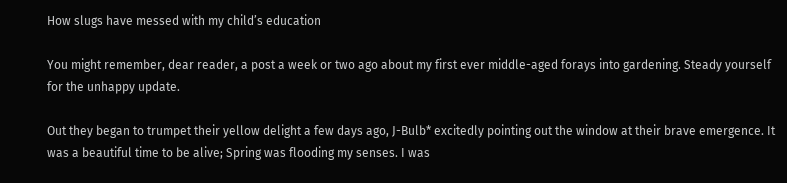How slugs have messed with my child’s education

You might remember, dear reader, a post a week or two ago about my first ever middle-aged forays into gardening. Steady yourself for the unhappy update.

Out they began to trumpet their yellow delight a few days ago, J-Bulb* excitedly pointing out the window at their brave emergence. It was a beautiful time to be alive; Spring was flooding my senses. I was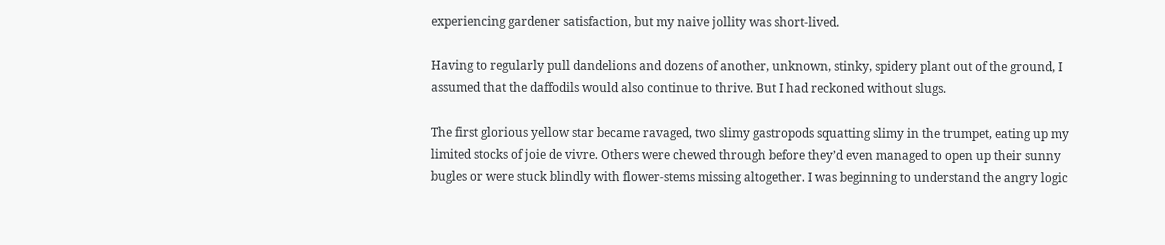experiencing gardener satisfaction, but my naive jollity was short-lived.

Having to regularly pull dandelions and dozens of another, unknown, stinky, spidery plant out of the ground, I assumed that the daffodils would also continue to thrive. But I had reckoned without slugs.

The first glorious yellow star became ravaged, two slimy gastropods squatting slimy in the trumpet, eating up my limited stocks of joie de vivre. Others were chewed through before they’d even managed to open up their sunny bugles or were stuck blindly with flower-stems missing altogether. I was beginning to understand the angry logic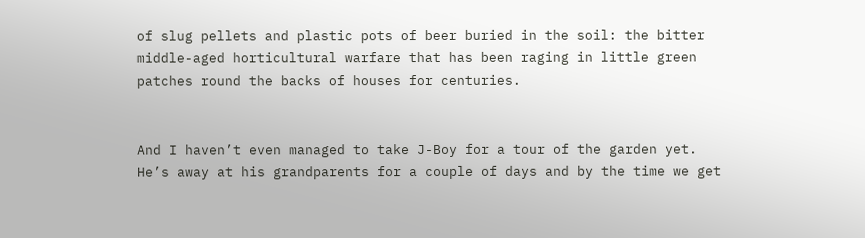of slug pellets and plastic pots of beer buried in the soil: the bitter middle-aged horticultural warfare that has been raging in little green patches round the backs of houses for centuries.


And I haven’t even managed to take J-Boy for a tour of the garden yet. He’s away at his grandparents for a couple of days and by the time we get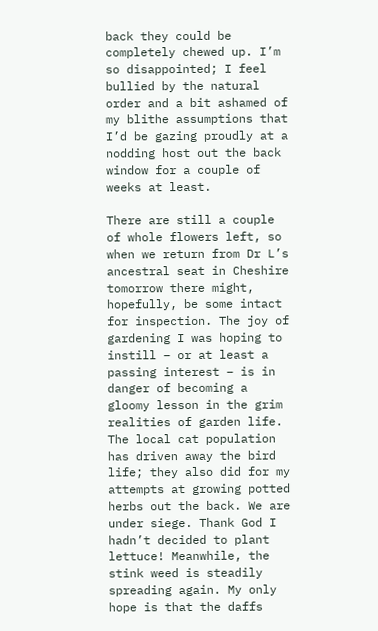back they could be completely chewed up. I’m so disappointed; I feel bullied by the natural order and a bit ashamed of my blithe assumptions that I’d be gazing proudly at a nodding host out the back window for a couple of weeks at least.

There are still a couple of whole flowers left, so when we return from Dr L’s ancestral seat in Cheshire tomorrow there might, hopefully, be some intact for inspection. The joy of gardening I was hoping to instill – or at least a passing interest – is in danger of becoming a gloomy lesson in the grim realities of garden life. The local cat population has driven away the bird life; they also did for my attempts at growing potted herbs out the back. We are under siege. Thank God I hadn’t decided to plant lettuce! Meanwhile, the stink weed is steadily spreading again. My only hope is that the daffs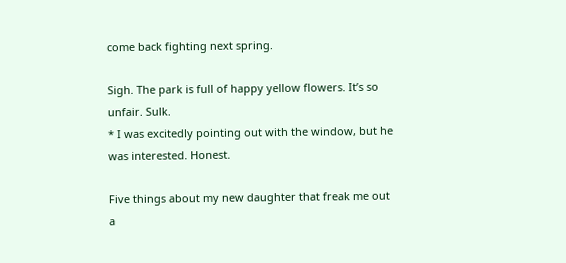come back fighting next spring.

Sigh. The park is full of happy yellow flowers. It’s so unfair. Sulk.
* I was excitedly pointing out with the window, but he was interested. Honest.

Five things about my new daughter that freak me out a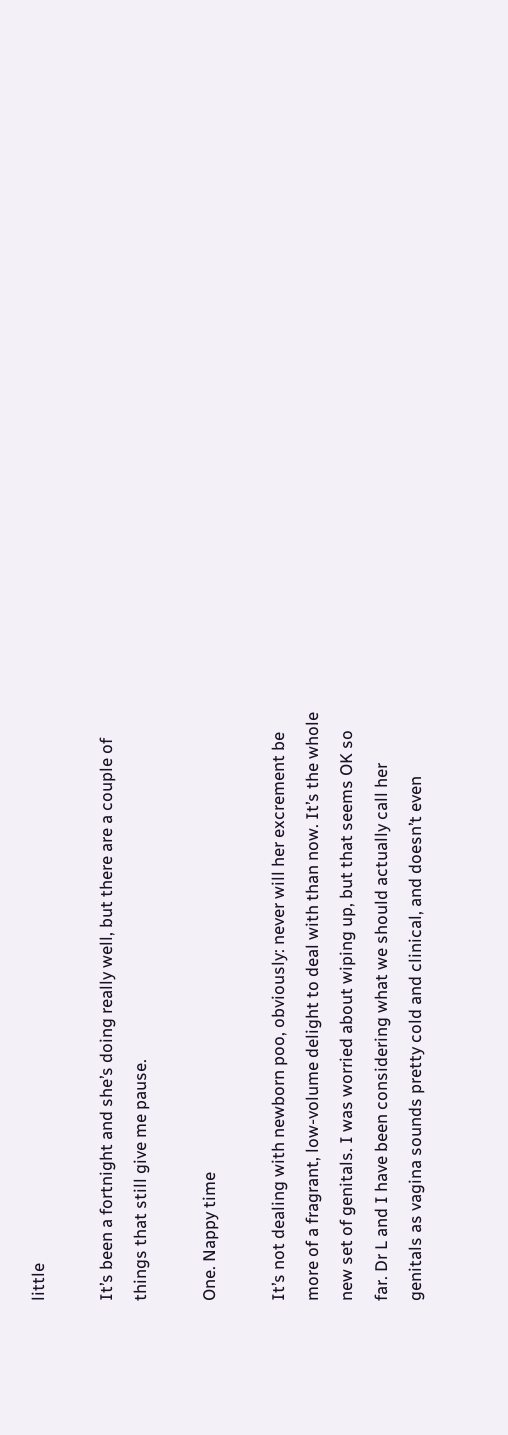little

It’s been a fortnight and she’s doing really well, but there are a couple of things that still give me pause.

One. Nappy time

It’s not dealing with newborn poo, obviously: never will her excrement be more of a fragrant, low-volume delight to deal with than now. It’s the whole new set of genitals. I was worried about wiping up, but that seems OK so far. Dr L and I have been considering what we should actually call her genitals as vagina sounds pretty cold and clinical, and doesn’t even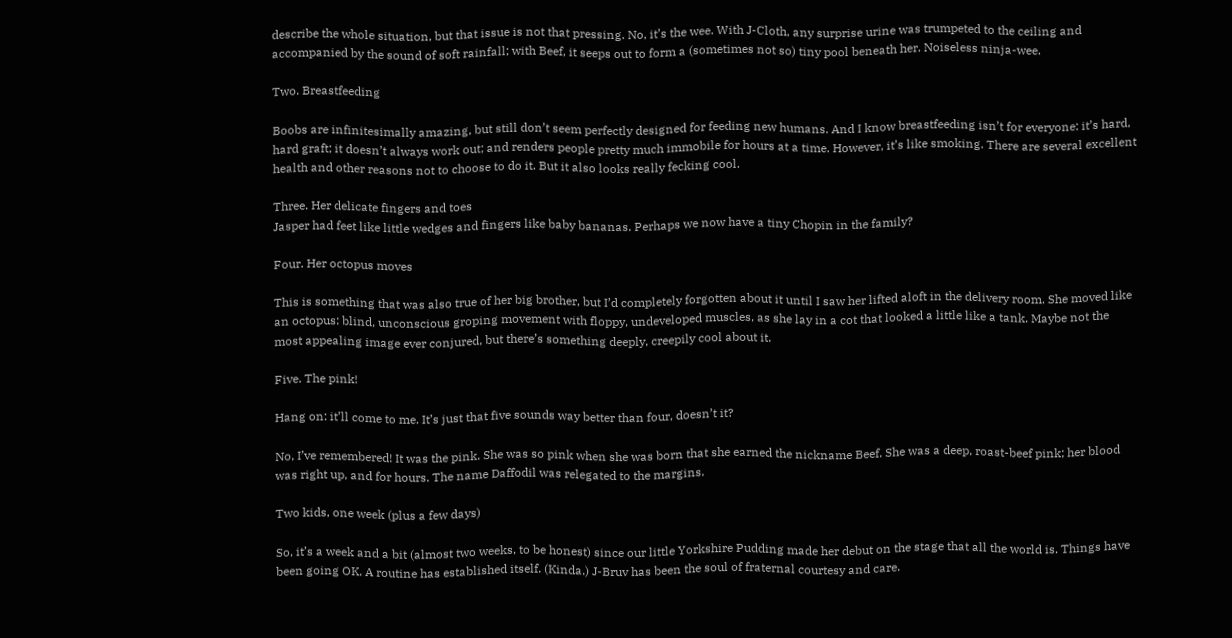describe the whole situation, but that issue is not that pressing. No, it’s the wee. With J-Cloth, any surprise urine was trumpeted to the ceiling and accompanied by the sound of soft rainfall; with Beef, it seeps out to form a (sometimes not so) tiny pool beneath her. Noiseless ninja-wee.

Two. Breastfeeding

Boobs are infinitesimally amazing, but still don’t seem perfectly designed for feeding new humans. And I know breastfeeding isn’t for everyone: it’s hard, hard graft; it doesn’t always work out; and renders people pretty much immobile for hours at a time. However, it’s like smoking. There are several excellent health and other reasons not to choose to do it. But it also looks really fecking cool.

Three. Her delicate fingers and toes
Jasper had feet like little wedges and fingers like baby bananas. Perhaps we now have a tiny Chopin in the family?

Four. Her octopus moves

This is something that was also true of her big brother, but I’d completely forgotten about it until I saw her lifted aloft in the delivery room. She moved like an octopus: blind, unconscious groping movement with floppy, undeveloped muscles, as she lay in a cot that looked a little like a tank. Maybe not the most appealing image ever conjured, but there’s something deeply, creepily cool about it.

Five. The pink!

Hang on: it’ll come to me. It’s just that five sounds way better than four, doesn’t it?

No, I’ve remembered! It was the pink. She was so pink when she was born that she earned the nickname Beef. She was a deep, roast-beef pink; her blood was right up, and for hours. The name Daffodil was relegated to the margins.

Two kids, one week (plus a few days)

So, it’s a week and a bit (almost two weeks, to be honest) since our little Yorkshire Pudding made her debut on the stage that all the world is. Things have been going OK. A routine has established itself. (Kinda.) J-Bruv has been the soul of fraternal courtesy and care.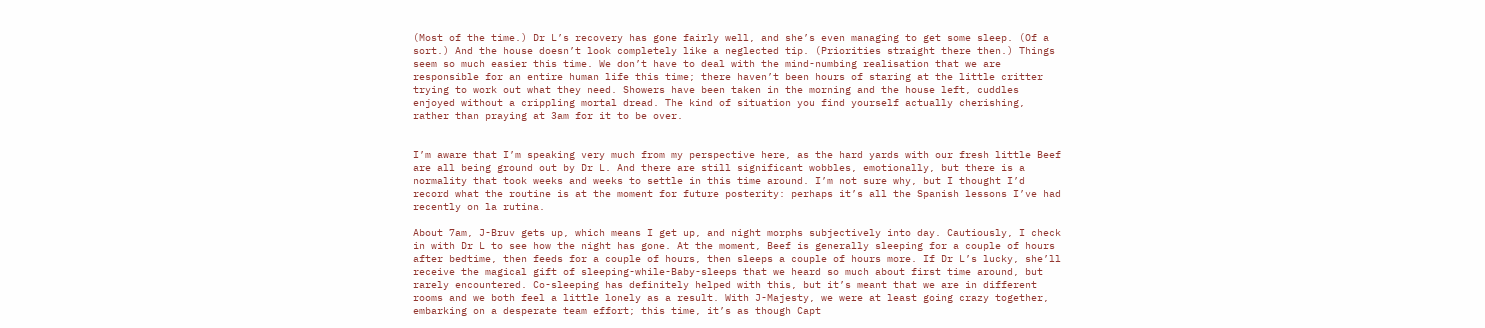(Most of the time.) Dr L’s recovery has gone fairly well, and she’s even managing to get some sleep. (Of a sort.) And the house doesn’t look completely like a neglected tip. (Priorities straight there then.) Things seem so much easier this time. We don’t have to deal with the mind-numbing realisation that we are responsible for an entire human life this time; there haven’t been hours of staring at the little critter trying to work out what they need. Showers have been taken in the morning and the house left, cuddles enjoyed without a crippling mortal dread. The kind of situation you find yourself actually cherishing, rather than praying at 3am for it to be over.


I’m aware that I’m speaking very much from my perspective here, as the hard yards with our fresh little Beef are all being ground out by Dr L. And there are still significant wobbles, emotionally, but there is a normality that took weeks and weeks to settle in this time around. I’m not sure why, but I thought I’d record what the routine is at the moment for future posterity: perhaps it’s all the Spanish lessons I’ve had recently on la rutina.

About 7am, J-Bruv gets up, which means I get up, and night morphs subjectively into day. Cautiously, I check in with Dr L to see how the night has gone. At the moment, Beef is generally sleeping for a couple of hours after bedtime, then feeds for a couple of hours, then sleeps a couple of hours more. If Dr L’s lucky, she’ll receive the magical gift of sleeping-while-Baby-sleeps that we heard so much about first time around, but rarely encountered. Co-sleeping has definitely helped with this, but it’s meant that we are in different rooms and we both feel a little lonely as a result. With J-Majesty, we were at least going crazy together, embarking on a desperate team effort; this time, it’s as though Capt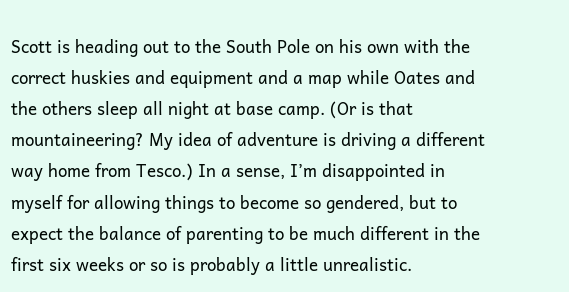Scott is heading out to the South Pole on his own with the correct huskies and equipment and a map while Oates and the others sleep all night at base camp. (Or is that mountaineering? My idea of adventure is driving a different way home from Tesco.) In a sense, I’m disappointed in myself for allowing things to become so gendered, but to expect the balance of parenting to be much different in the first six weeks or so is probably a little unrealistic.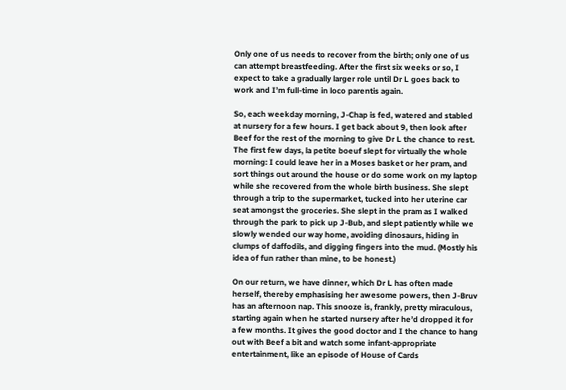Only one of us needs to recover from the birth; only one of us can attempt breastfeeding. After the first six weeks or so, I expect to take a gradually larger role until Dr L goes back to work and I’m full-time in loco parentis again.

So, each weekday morning, J-Chap is fed, watered and stabled at nursery for a few hours. I get back about 9, then look after Beef for the rest of the morning to give Dr L the chance to rest. The first few days, la petite boeuf slept for virtually the whole morning: I could leave her in a Moses basket or her pram, and sort things out around the house or do some work on my laptop while she recovered from the whole birth business. She slept through a trip to the supermarket, tucked into her uterine car seat amongst the groceries. She slept in the pram as I walked through the park to pick up J-Bub, and slept patiently while we slowly wended our way home, avoiding dinosaurs, hiding in clumps of daffodils, and digging fingers into the mud. (Mostly his idea of fun rather than mine, to be honest.)

On our return, we have dinner, which Dr L has often made herself, thereby emphasising her awesome powers, then J-Bruv has an afternoon nap. This snooze is, frankly, pretty miraculous, starting again when he started nursery after he’d dropped it for a few months. It gives the good doctor and I the chance to hang out with Beef a bit and watch some infant-appropriate entertainment, like an episode of House of Cards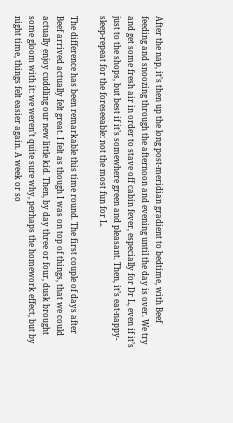After the nap, it’s then up the long post-meridian gradient to bedtime, with Beef feeding and snoozing through the afternoon and evening until the day is over. We try and get some fresh air in order to stave off cabin fever, especially for Dr L, even if it’s just to the shops, but best if it’s somewhere green and pleasant. Then, it’s eat-nappy-sleep-repeat for the foreseeable: not the most fun for L.

The difference has been remarkable this time round. The first couple of days after Beef arrived actually felt great. I felt as though I was on top of things, that we could actually enjoy cuddling our new little kid. Then, by day three or four, dusk brought some gloom with it: we weren’t quite sure why, perhaps the homework effect, but by night time, things felt easier again. A week or so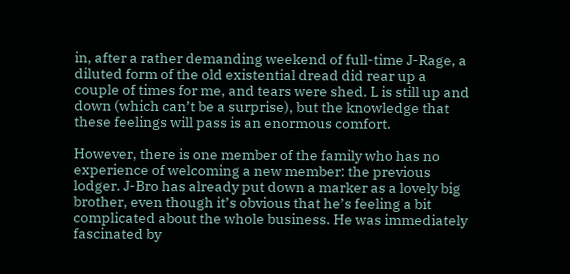in, after a rather demanding weekend of full-time J-Rage, a diluted form of the old existential dread did rear up a couple of times for me, and tears were shed. L is still up and down (which can’t be a surprise), but the knowledge that these feelings will pass is an enormous comfort.

However, there is one member of the family who has no experience of welcoming a new member: the previous lodger. J-Bro has already put down a marker as a lovely big brother, even though it’s obvious that he’s feeling a bit complicated about the whole business. He was immediately fascinated by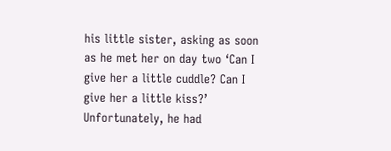his little sister, asking as soon as he met her on day two ‘Can I give her a little cuddle? Can I give her a little kiss?’ Unfortunately, he had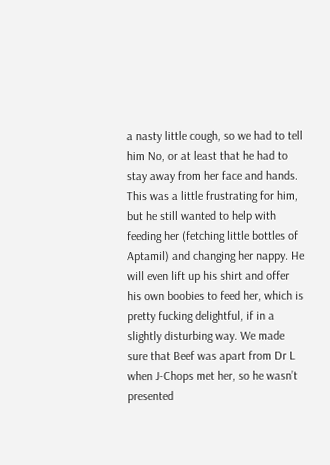a nasty little cough, so we had to tell him No, or at least that he had to stay away from her face and hands. This was a little frustrating for him, but he still wanted to help with feeding her (fetching little bottles of Aptamil) and changing her nappy. He will even lift up his shirt and offer his own boobies to feed her, which is pretty fucking delightful, if in a slightly disturbing way. We made sure that Beef was apart from Dr L when J-Chops met her, so he wasn’t presented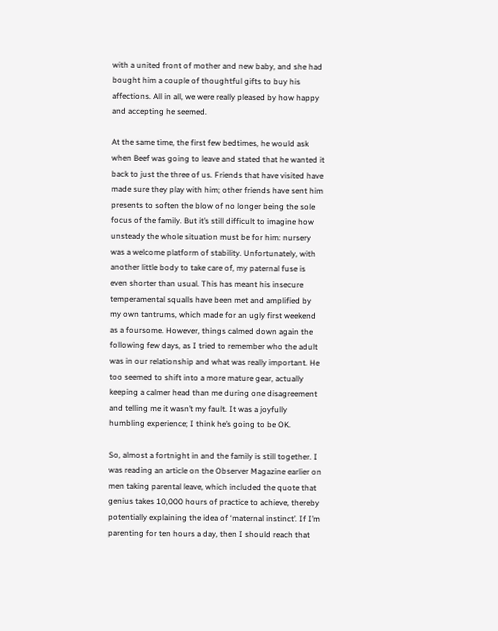with a united front of mother and new baby, and she had bought him a couple of thoughtful gifts to buy his affections. All in all, we were really pleased by how happy and accepting he seemed.

At the same time, the first few bedtimes, he would ask when Beef was going to leave and stated that he wanted it back to just the three of us. Friends that have visited have made sure they play with him; other friends have sent him presents to soften the blow of no longer being the sole focus of the family. But it’s still difficult to imagine how unsteady the whole situation must be for him: nursery was a welcome platform of stability. Unfortunately, with another little body to take care of, my paternal fuse is even shorter than usual. This has meant his insecure temperamental squalls have been met and amplified by my own tantrums, which made for an ugly first weekend as a foursome. However, things calmed down again the following few days, as I tried to remember who the adult was in our relationship and what was really important. He too seemed to shift into a more mature gear, actually keeping a calmer head than me during one disagreement and telling me it wasn’t my fault. It was a joyfully humbling experience; I think he’s going to be OK.

So, almost a fortnight in and the family is still together. I was reading an article on the Observer Magazine earlier on men taking parental leave, which included the quote that genius takes 10,000 hours of practice to achieve, thereby potentially explaining the idea of ‘maternal instinct’. If I’m parenting for ten hours a day, then I should reach that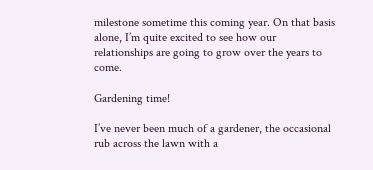milestone sometime this coming year. On that basis alone, I’m quite excited to see how our relationships are going to grow over the years to come.

Gardening time!

I’ve never been much of a gardener, the occasional rub across the lawn with a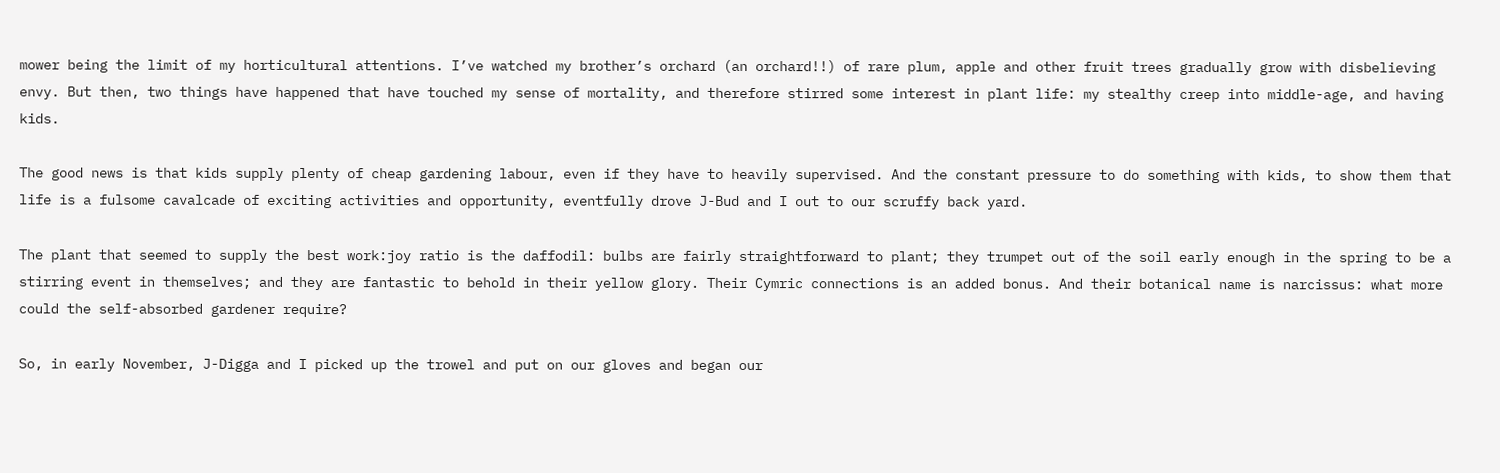mower being the limit of my horticultural attentions. I’ve watched my brother’s orchard (an orchard!!) of rare plum, apple and other fruit trees gradually grow with disbelieving envy. But then, two things have happened that have touched my sense of mortality, and therefore stirred some interest in plant life: my stealthy creep into middle-age, and having kids.

The good news is that kids supply plenty of cheap gardening labour, even if they have to heavily supervised. And the constant pressure to do something with kids, to show them that life is a fulsome cavalcade of exciting activities and opportunity, eventfully drove J-Bud and I out to our scruffy back yard.

The plant that seemed to supply the best work:joy ratio is the daffodil: bulbs are fairly straightforward to plant; they trumpet out of the soil early enough in the spring to be a stirring event in themselves; and they are fantastic to behold in their yellow glory. Their Cymric connections is an added bonus. And their botanical name is narcissus: what more could the self-absorbed gardener require?

So, in early November, J-Digga and I picked up the trowel and put on our gloves and began our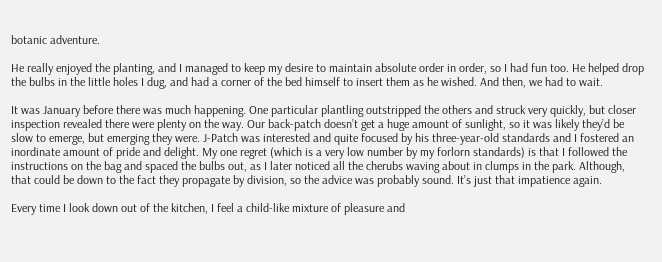botanic adventure.

He really enjoyed the planting, and I managed to keep my desire to maintain absolute order in order, so I had fun too. He helped drop the bulbs in the little holes I dug, and had a corner of the bed himself to insert them as he wished. And then, we had to wait.

It was January before there was much happening. One particular plantling outstripped the others and struck very quickly, but closer inspection revealed there were plenty on the way. Our back-patch doesn’t get a huge amount of sunlight, so it was likely they’d be slow to emerge, but emerging they were. J-Patch was interested and quite focused by his three-year-old standards and I fostered an inordinate amount of pride and delight. My one regret (which is a very low number by my forlorn standards) is that I followed the instructions on the bag and spaced the bulbs out, as I later noticed all the cherubs waving about in clumps in the park. Although, that could be down to the fact they propagate by division, so the advice was probably sound. It’s just that impatience again.

Every time I look down out of the kitchen, I feel a child-like mixture of pleasure and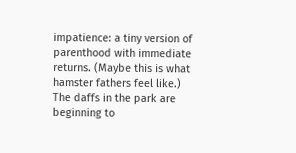impatience: a tiny version of parenthood with immediate returns. (Maybe this is what hamster fathers feel like.) The daffs in the park are beginning to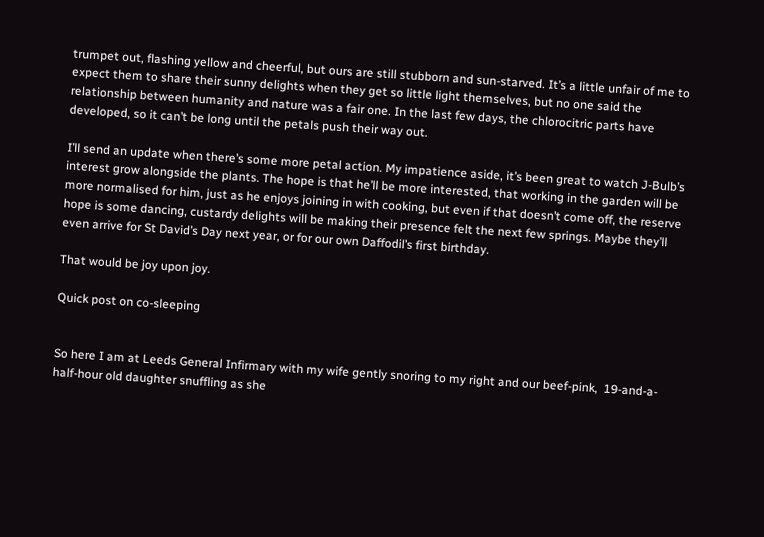trumpet out, flashing yellow and cheerful, but ours are still stubborn and sun-starved. It’s a little unfair of me to expect them to share their sunny delights when they get so little light themselves, but no one said the relationship between humanity and nature was a fair one. In the last few days, the chlorocitric parts have developed, so it can’t be long until the petals push their way out.

I’ll send an update when there’s some more petal action. My impatience aside, it’s been great to watch J-Bulb’s interest grow alongside the plants. The hope is that he’ll be more interested, that working in the garden will be more normalised for him, just as he enjoys joining in with cooking, but even if that doesn’t come off, the reserve hope is some dancing, custardy delights will be making their presence felt the next few springs. Maybe they’ll even arrive for St David’s Day next year, or for our own Daffodil’s first birthday.

That would be joy upon joy.

Quick post on co-sleeping


So here I am at Leeds General Infirmary with my wife gently snoring to my right and our beef-pink,  19-and-a-half-hour old daughter snuffling as she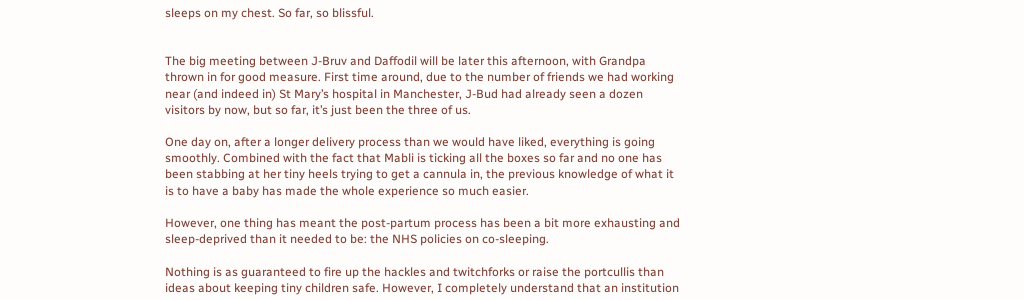sleeps on my chest. So far, so blissful.


The big meeting between J-Bruv and Daffodil will be later this afternoon, with Grandpa thrown in for good measure. First time around, due to the number of friends we had working near (and indeed in) St Mary’s hospital in Manchester, J-Bud had already seen a dozen visitors by now, but so far, it’s just been the three of us.

One day on, after a longer delivery process than we would have liked, everything is going smoothly. Combined with the fact that Mabli is ticking all the boxes so far and no one has been stabbing at her tiny heels trying to get a cannula in, the previous knowledge of what it is to have a baby has made the whole experience so much easier.

However, one thing has meant the post-partum process has been a bit more exhausting and sleep-deprived than it needed to be: the NHS policies on co-sleeping.

Nothing is as guaranteed to fire up the hackles and twitchforks or raise the portcullis than ideas about keeping tiny children safe. However, I completely understand that an institution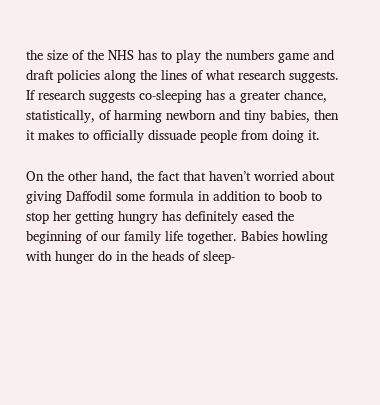the size of the NHS has to play the numbers game and draft policies along the lines of what research suggests. If research suggests co-sleeping has a greater chance, statistically, of harming newborn and tiny babies, then it makes to officially dissuade people from doing it.

On the other hand, the fact that haven’t worried about giving Daffodil some formula in addition to boob to stop her getting hungry has definitely eased the beginning of our family life together. Babies howling with hunger do in the heads of sleep-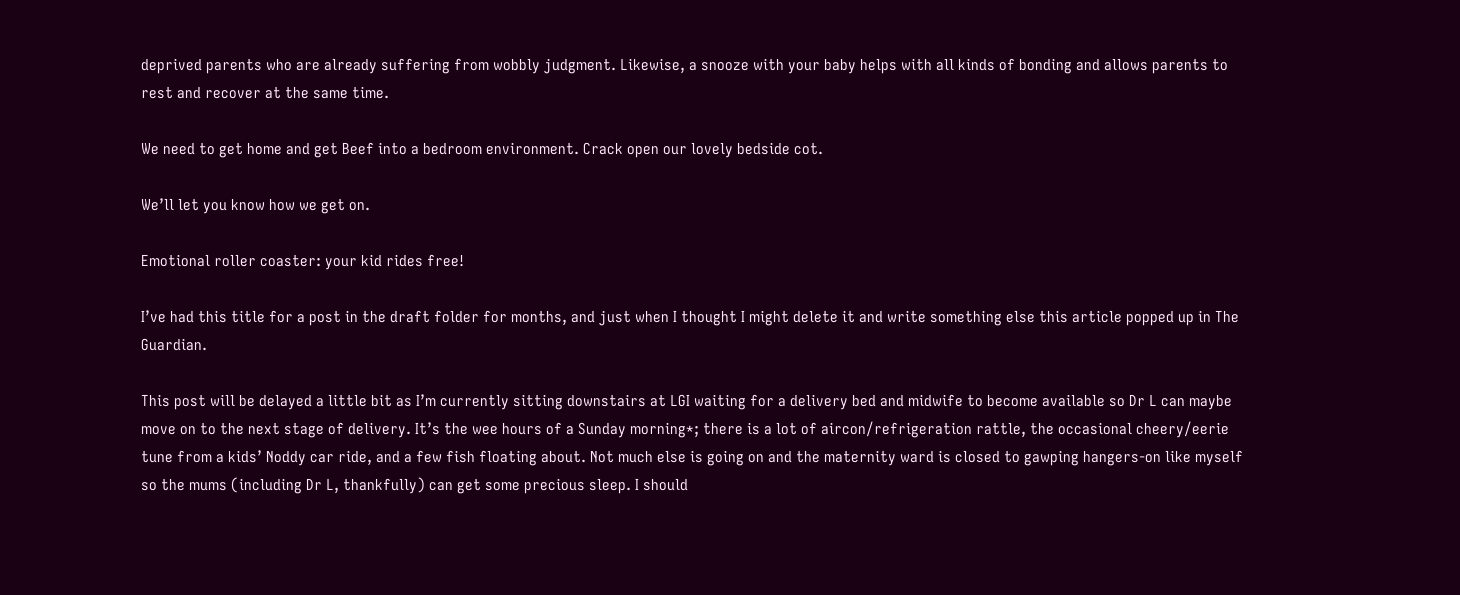deprived parents who are already suffering from wobbly judgment. Likewise, a snooze with your baby helps with all kinds of bonding and allows parents to rest and recover at the same time.

We need to get home and get Beef into a bedroom environment. Crack open our lovely bedside cot.

We’ll let you know how we get on.

Emotional roller coaster: your kid rides free!

I’ve had this title for a post in the draft folder for months, and just when I thought I might delete it and write something else this article popped up in The Guardian.

This post will be delayed a little bit as I’m currently sitting downstairs at LGI waiting for a delivery bed and midwife to become available so Dr L can maybe move on to the next stage of delivery. It’s the wee hours of a Sunday morning*; there is a lot of aircon/refrigeration rattle, the occasional cheery/eerie tune from a kids’ Noddy car ride, and a few fish floating about. Not much else is going on and the maternity ward is closed to gawping hangers-on like myself so the mums (including Dr L, thankfully) can get some precious sleep. I should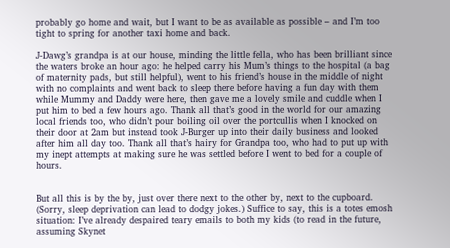probably go home and wait, but I want to be as available as possible – and I’m too tight to spring for another taxi home and back.

J-Dawg’s grandpa is at our house, minding the little fella, who has been brilliant since the waters broke an hour ago: he helped carry his Mum’s things to the hospital (a bag of maternity pads, but still helpful), went to his friend’s house in the middle of night with no complaints and went back to sleep there before having a fun day with them while Mummy and Daddy were here, then gave me a lovely smile and cuddle when I put him to bed a few hours ago. Thank all that’s good in the world for our amazing local friends too, who didn’t pour boiling oil over the portcullis when I knocked on their door at 2am but instead took J-Burger up into their daily business and looked after him all day too. Thank all that’s hairy for Grandpa too, who had to put up with my inept attempts at making sure he was settled before I went to bed for a couple of hours.


But all this is by the by, just over there next to the other by, next to the cupboard. (Sorry, sleep deprivation can lead to dodgy jokes.) Suffice to say, this is a totes emosh situation: I’ve already despaired teary emails to both my kids (to read in the future, assuming Skynet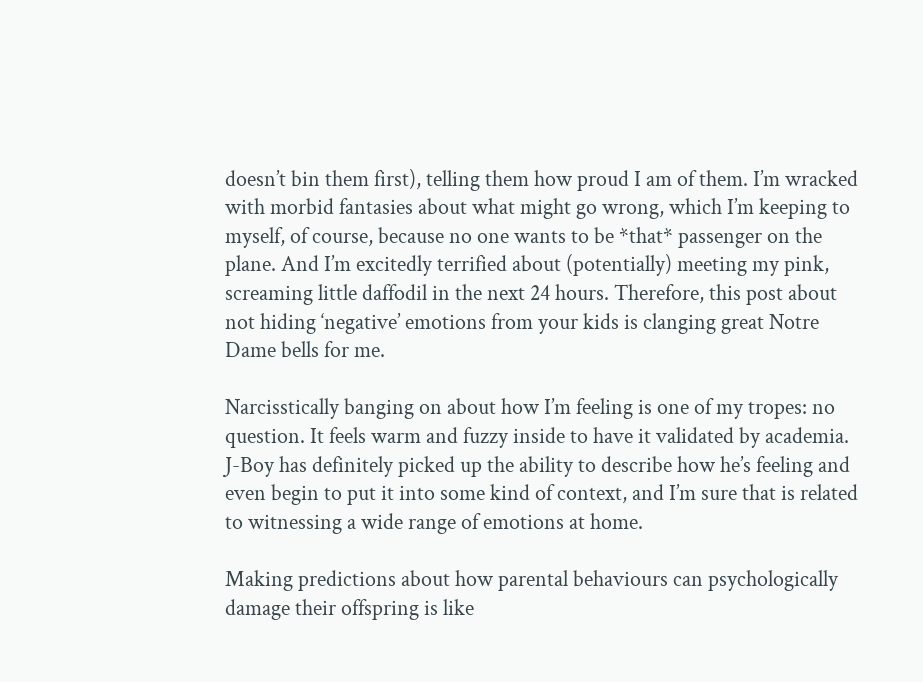doesn’t bin them first), telling them how proud I am of them. I’m wracked with morbid fantasies about what might go wrong, which I’m keeping to myself, of course, because no one wants to be *that* passenger on the plane. And I’m excitedly terrified about (potentially) meeting my pink, screaming little daffodil in the next 24 hours. Therefore, this post about not hiding ‘negative’ emotions from your kids is clanging great Notre Dame bells for me.

Narcisstically banging on about how I’m feeling is one of my tropes: no question. It feels warm and fuzzy inside to have it validated by academia. J-Boy has definitely picked up the ability to describe how he’s feeling and even begin to put it into some kind of context, and I’m sure that is related to witnessing a wide range of emotions at home.

Making predictions about how parental behaviours can psychologically damage their offspring is like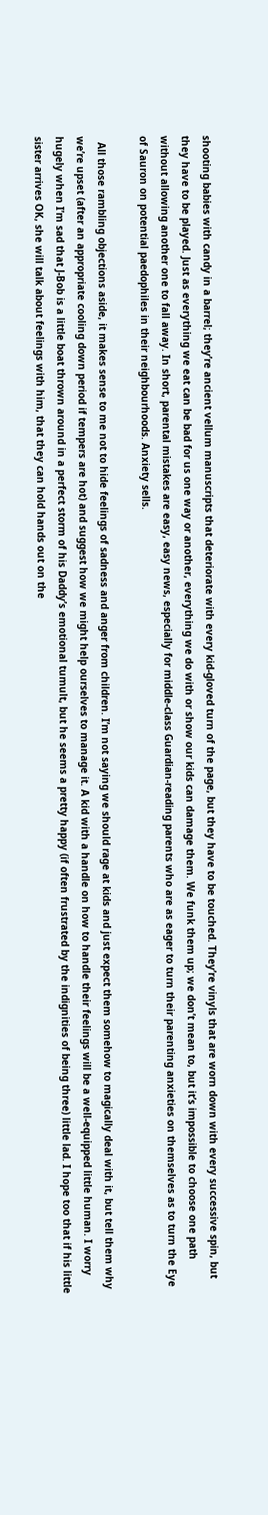shooting babies with candy in a barrel; they’re ancient vellum manuscripts that deteriorate with every kid-gloved turn of the page, but they have to be touched. They’re vinyls that are worn down with every successive spin, but they have to be played. Just as everything we eat can be bad for us one way or another, everything we do with or show our kids can damage them. We funk them up; we don’t mean to, but it’s impossible to choose one path without allowing another one to fall away. In short, parental mistakes are easy, easy news, especially for middle-class Guardian-reading parents who are as eager to turn their parenting anxieties on themselves as to turn the Eye of Sauron on potential paedophiles in their neighbourhoods. Anxiety sells.

  All those rambling objections aside, it makes sense to me not to hide feelings of sadness and anger from children. I’m not saying we should rage at kids and just expect them somehow to magically deal with it, but tell them why we’re upset (after an appropriate cooling down period if tempers are hot) and suggest how we might help ourselves to manage it. A kid with a handle on how to handle their feelings will be a well-equipped little human. I worry hugely when I’m sad that J-Bob is a little boat thrown around in a perfect storm of his Daddy’s emotional tumult, but he seems a pretty happy (if often frustrated by the indignities of being three) little lad. I hope too that if his little sister arrives OK, she will talk about feelings with him, that they can hold hands out on the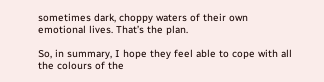sometimes dark, choppy waters of their own emotional lives. That’s the plan.

So, in summary, I hope they feel able to cope with all the colours of the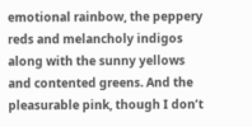emotional rainbow, the peppery reds and melancholy indigos along with the sunny yellows and contented greens. And the pleasurable pink, though I don’t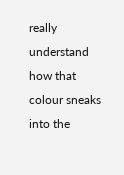really understand how that colour sneaks into the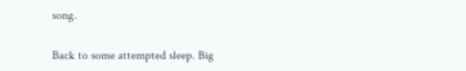song.

Back to some attempted sleep. Big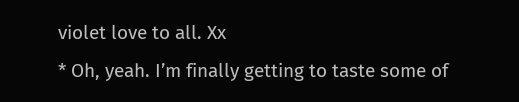violet love to all. Xx
* Oh, yeah. I’m finally getting to taste some of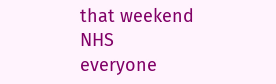that weekend NHS everyone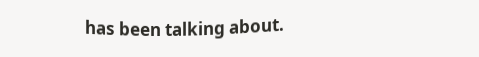has been talking about.